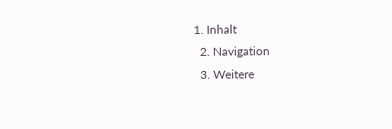1. Inhalt
  2. Navigation
  3. Weitere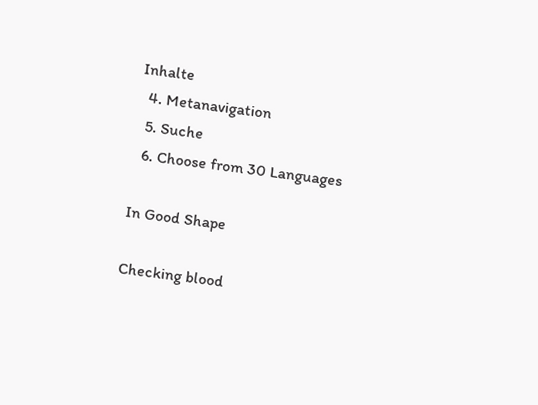Inhalte
  4. Metanavigation
  5. Suche
  6. Choose from 30 Languages

In Good Shape

Checking blood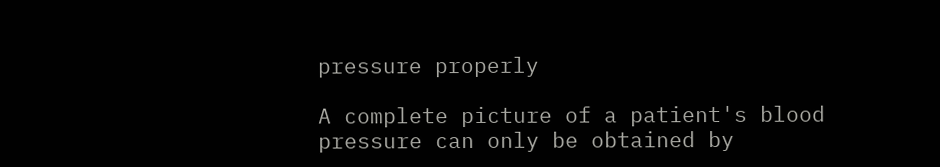pressure properly

A complete picture of a patient's blood pressure can only be obtained by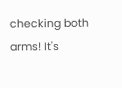checking both arms! It's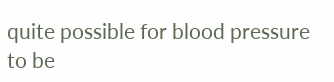quite possible for blood pressure to be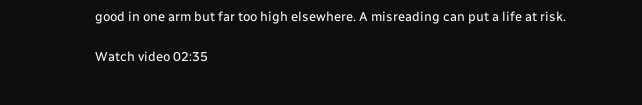good in one arm but far too high elsewhere. A misreading can put a life at risk.

Watch video 02:35